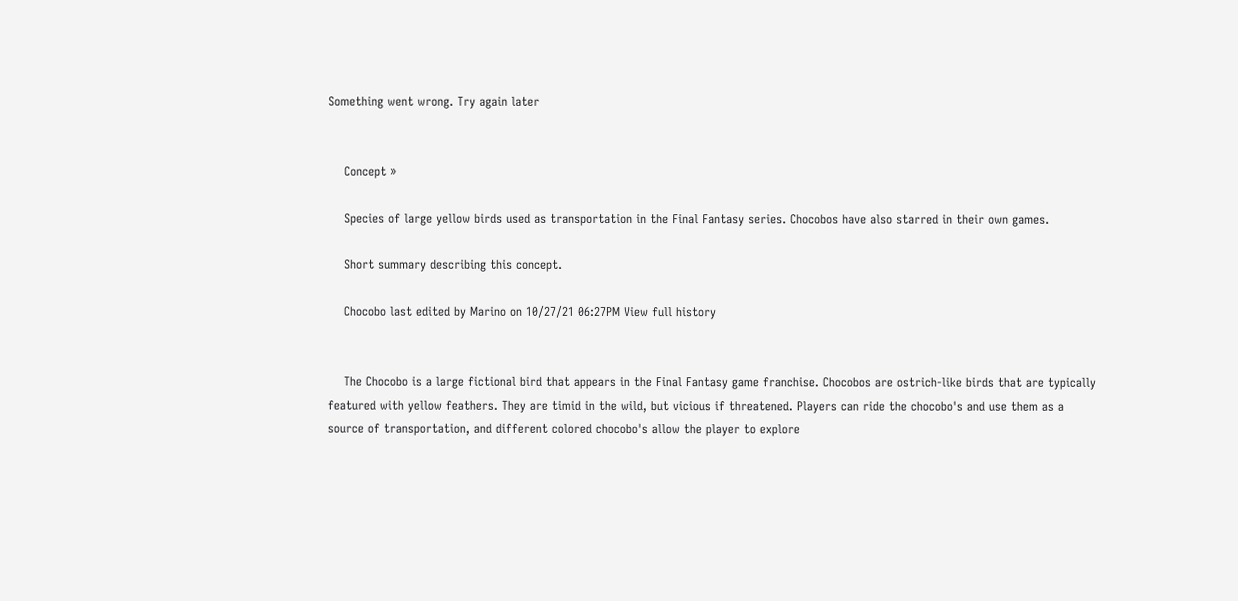Something went wrong. Try again later


    Concept »

    Species of large yellow birds used as transportation in the Final Fantasy series. Chocobos have also starred in their own games.

    Short summary describing this concept.

    Chocobo last edited by Marino on 10/27/21 06:27PM View full history


    The Chocobo is a large fictional bird that appears in the Final Fantasy game franchise. Chocobos are ostrich-like birds that are typically featured with yellow feathers. They are timid in the wild, but vicious if threatened. Players can ride the chocobo's and use them as a source of transportation, and different colored chocobo's allow the player to explore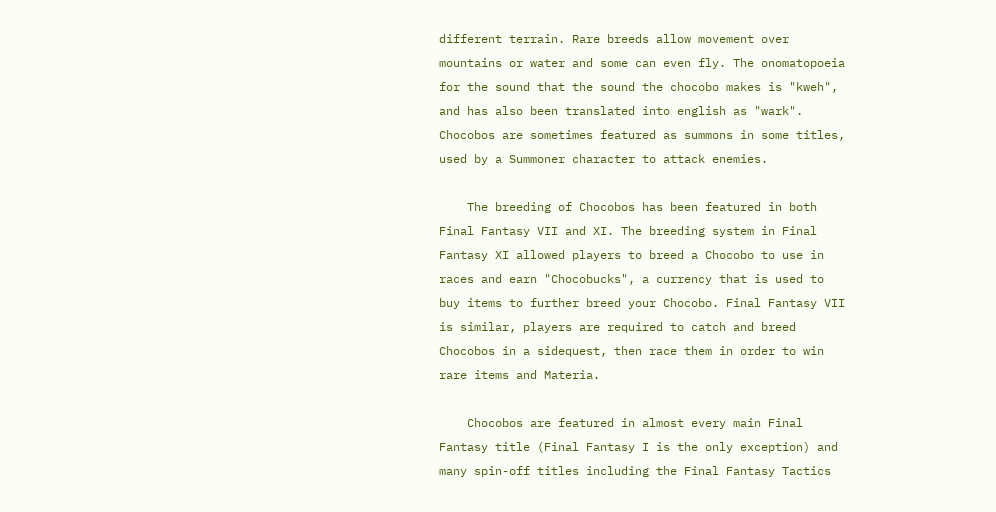different terrain. Rare breeds allow movement over mountains or water and some can even fly. The onomatopoeia for the sound that the sound the chocobo makes is "kweh", and has also been translated into english as "wark". Chocobos are sometimes featured as summons in some titles, used by a Summoner character to attack enemies.

    The breeding of Chocobos has been featured in both Final Fantasy VII and XI. The breeding system in Final Fantasy XI allowed players to breed a Chocobo to use in races and earn "Chocobucks", a currency that is used to buy items to further breed your Chocobo. Final Fantasy VII is similar, players are required to catch and breed Chocobos in a sidequest, then race them in order to win rare items and Materia.

    Chocobos are featured in almost every main Final Fantasy title (Final Fantasy I is the only exception) and many spin-off titles including the Final Fantasy Tactics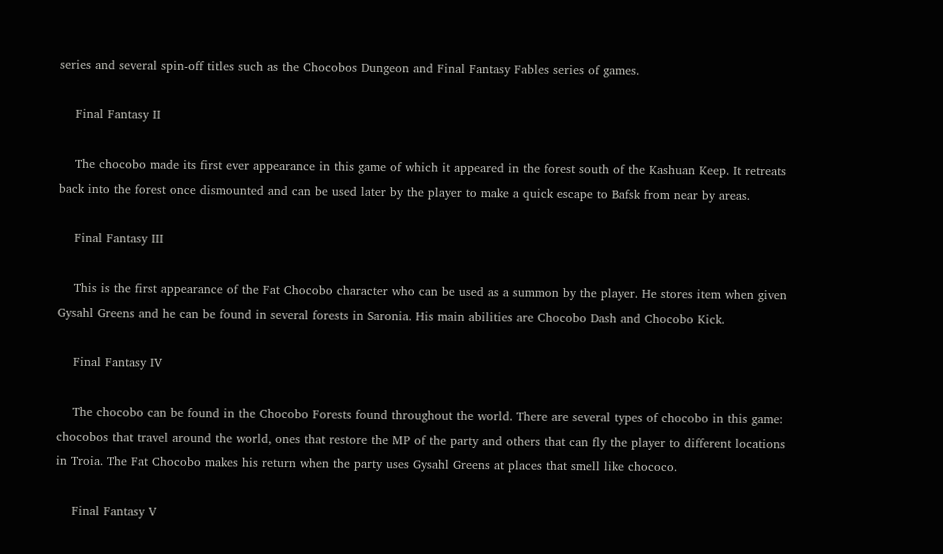series and several spin-off titles such as the Chocobos Dungeon and Final Fantasy Fables series of games.

    Final Fantasy II

    The chocobo made its first ever appearance in this game of which it appeared in the forest south of the Kashuan Keep. It retreats back into the forest once dismounted and can be used later by the player to make a quick escape to Bafsk from near by areas.

    Final Fantasy III

    This is the first appearance of the Fat Chocobo character who can be used as a summon by the player. He stores item when given Gysahl Greens and he can be found in several forests in Saronia. His main abilities are Chocobo Dash and Chocobo Kick.

    Final Fantasy IV

    The chocobo can be found in the Chocobo Forests found throughout the world. There are several types of chocobo in this game: chocobos that travel around the world, ones that restore the MP of the party and others that can fly the player to different locations in Troia. The Fat Chocobo makes his return when the party uses Gysahl Greens at places that smell like chococo.

    Final Fantasy V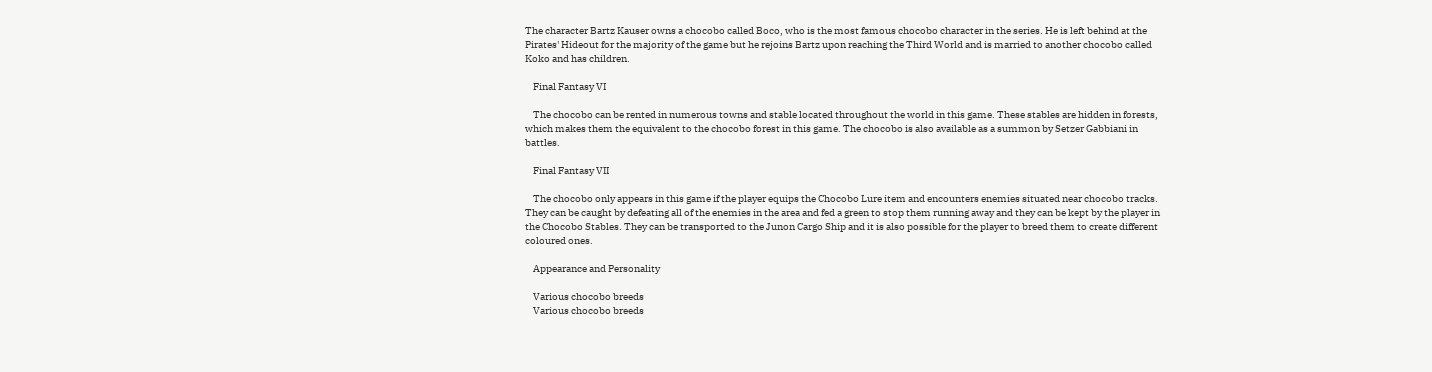The character Bartz Kauser owns a chocobo called Boco, who is the most famous chocobo character in the series. He is left behind at the Pirates' Hideout for the majority of the game but he rejoins Bartz upon reaching the Third World and is married to another chocobo called Koko and has children.

    Final Fantasy VI

    The chocobo can be rented in numerous towns and stable located throughout the world in this game. These stables are hidden in forests, which makes them the equivalent to the chocobo forest in this game. The chocobo is also available as a summon by Setzer Gabbiani in battles.

    Final Fantasy VII

    The chocobo only appears in this game if the player equips the Chocobo Lure item and encounters enemies situated near chocobo tracks. They can be caught by defeating all of the enemies in the area and fed a green to stop them running away and they can be kept by the player in the Chocobo Stables. They can be transported to the Junon Cargo Ship and it is also possible for the player to breed them to create different coloured ones.

    Appearance and Personality

    Various chocobo breeds
    Various chocobo breeds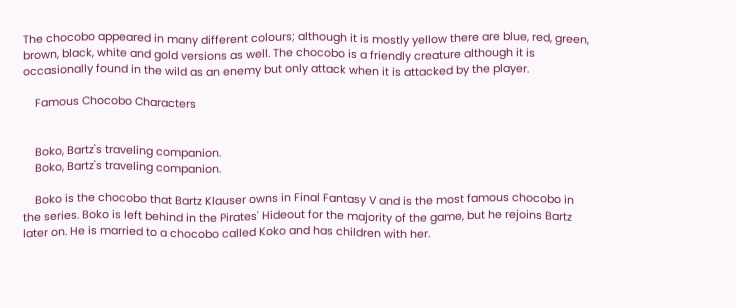The chocobo appeared in many different colours; although it is mostly yellow there are blue, red, green, brown, black, white and gold versions as well. The chocobo is a friendly creature although it is occasionally found in the wild as an enemy but only attack when it is attacked by the player.

    Famous Chocobo Characters


    Boko, Bartz's traveling companion.
    Boko, Bartz's traveling companion.

    Boko is the chocobo that Bartz Klauser owns in Final Fantasy V and is the most famous chocobo in the series. Boko is left behind in the Pirates' Hideout for the majority of the game, but he rejoins Bartz later on. He is married to a chocobo called Koko and has children with her.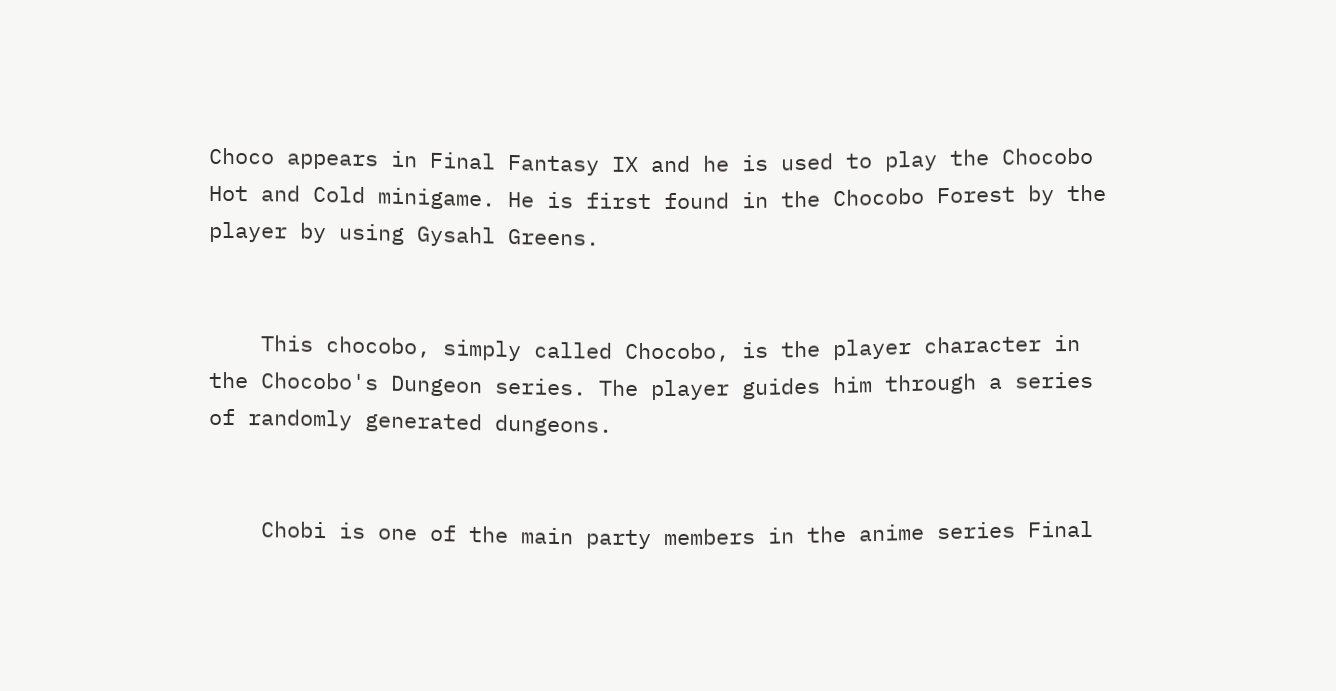Choco appears in Final Fantasy IX and he is used to play the Chocobo Hot and Cold minigame. He is first found in the Chocobo Forest by the player by using Gysahl Greens.


    This chocobo, simply called Chocobo, is the player character in the Chocobo's Dungeon series. The player guides him through a series of randomly generated dungeons.


    Chobi is one of the main party members in the anime series Final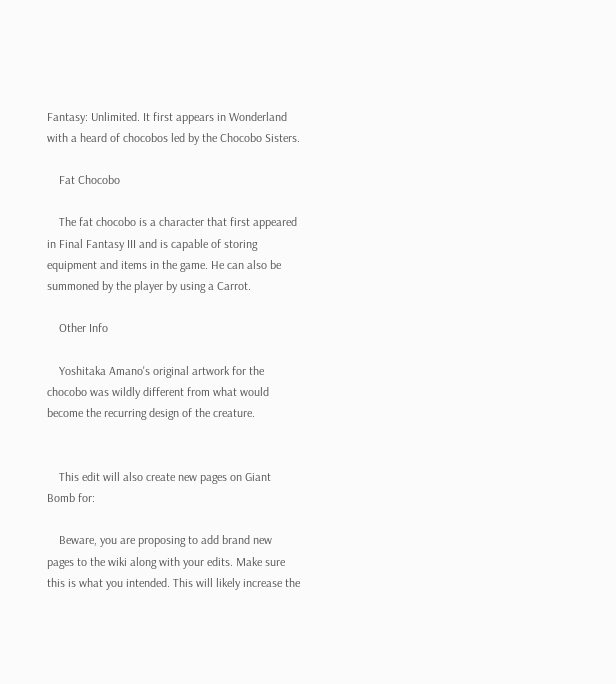Fantasy: Unlimited. It first appears in Wonderland with a heard of chocobos led by the Chocobo Sisters.

    Fat Chocobo

    The fat chocobo is a character that first appeared in Final Fantasy III and is capable of storing equipment and items in the game. He can also be summoned by the player by using a Carrot.

    Other Info

    Yoshitaka Amano's original artwork for the chocobo was wildly different from what would become the recurring design of the creature.


    This edit will also create new pages on Giant Bomb for:

    Beware, you are proposing to add brand new pages to the wiki along with your edits. Make sure this is what you intended. This will likely increase the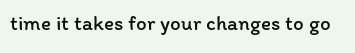time it takes for your changes to go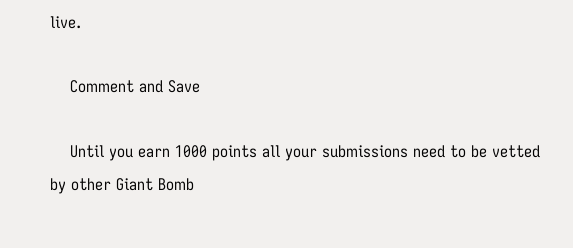live.

    Comment and Save

    Until you earn 1000 points all your submissions need to be vetted by other Giant Bomb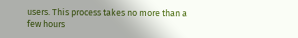users. This process takes no more than a few hours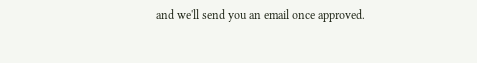and we'll send you an email once approved.